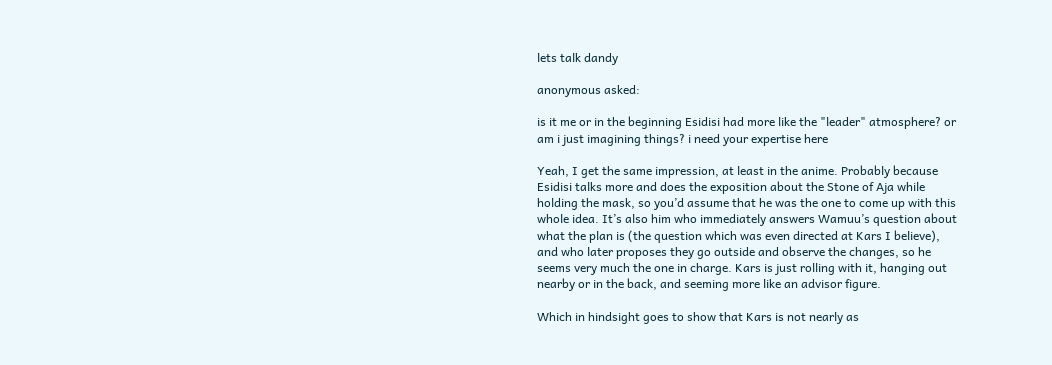lets talk dandy

anonymous asked:

is it me or in the beginning Esidisi had more like the "leader" atmosphere? or am i just imagining things? i need your expertise here

Yeah, I get the same impression, at least in the anime. Probably because Esidisi talks more and does the exposition about the Stone of Aja while holding the mask, so you’d assume that he was the one to come up with this whole idea. It’s also him who immediately answers Wamuu’s question about what the plan is (the question which was even directed at Kars I believe), and who later proposes they go outside and observe the changes, so he seems very much the one in charge. Kars is just rolling with it, hanging out nearby or in the back, and seeming more like an advisor figure.

Which in hindsight goes to show that Kars is not nearly as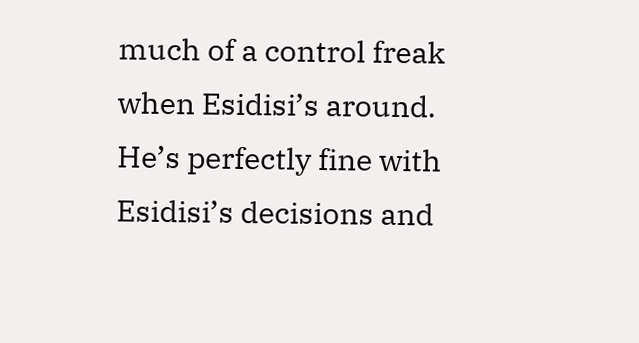much of a control freak when Esidisi’s around. He’s perfectly fine with Esidisi’s decisions and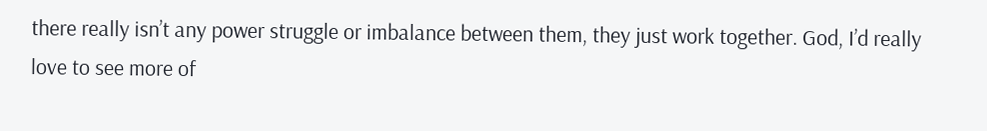there really isn’t any power struggle or imbalance between them, they just work together. God, I’d really love to see more of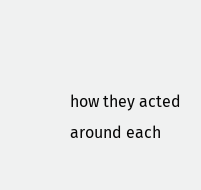how they acted around each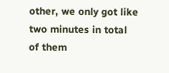other, we only got like two minutes in total of them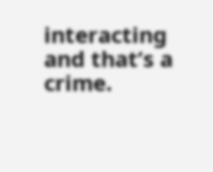interacting and that’s a crime.